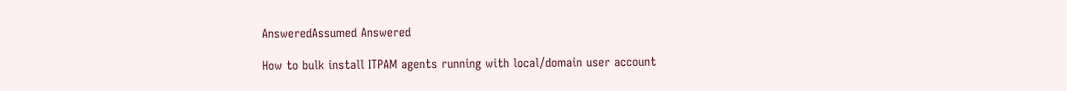AnsweredAssumed Answered

How to bulk install ITPAM agents running with local/domain user account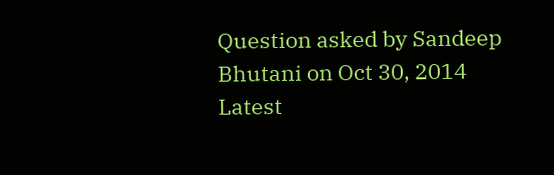Question asked by Sandeep Bhutani on Oct 30, 2014
Latest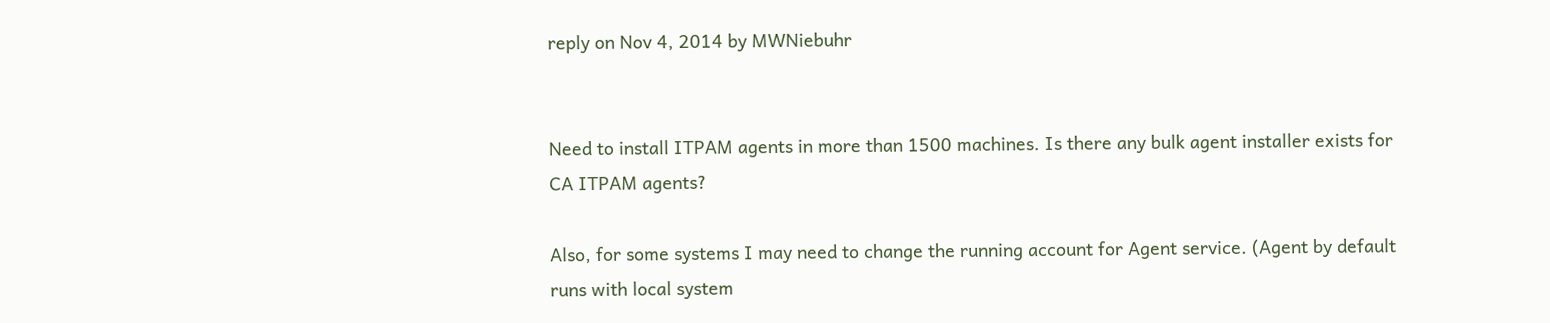reply on Nov 4, 2014 by MWNiebuhr


Need to install ITPAM agents in more than 1500 machines. Is there any bulk agent installer exists for CA ITPAM agents?

Also, for some systems I may need to change the running account for Agent service. (Agent by default runs with local system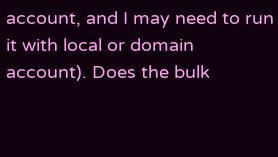account, and I may need to run it with local or domain account). Does the bulk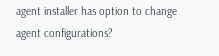agent installer has option to change agent configurations?